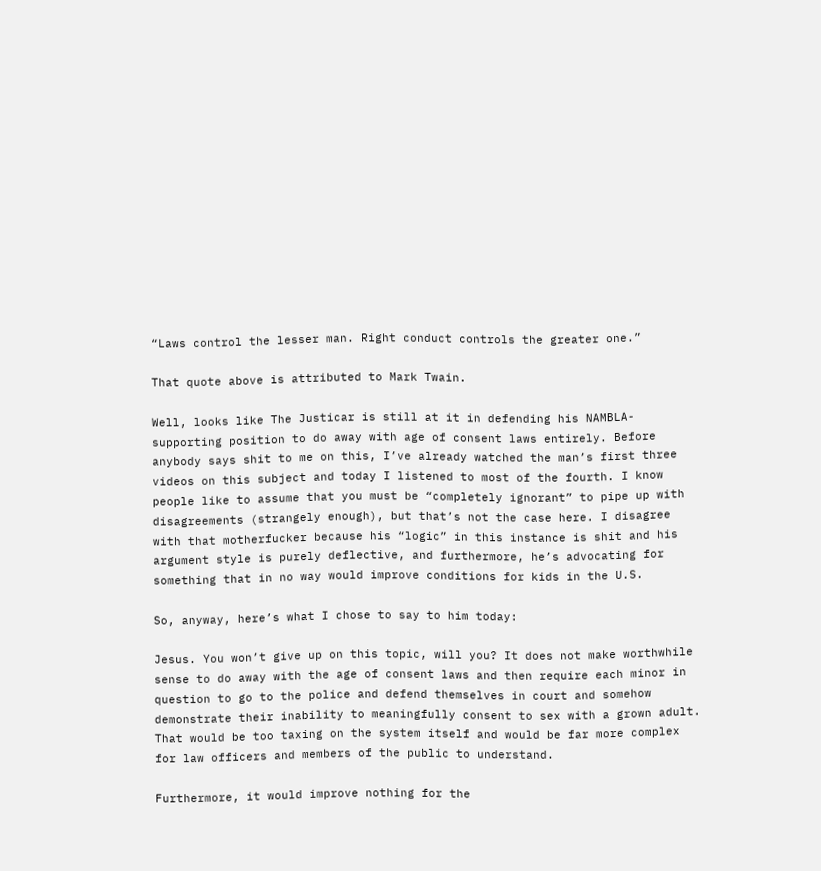“Laws control the lesser man. Right conduct controls the greater one.”

That quote above is attributed to Mark Twain.

Well, looks like The Justicar is still at it in defending his NAMBLA-supporting position to do away with age of consent laws entirely. Before anybody says shit to me on this, I’ve already watched the man’s first three videos on this subject and today I listened to most of the fourth. I know people like to assume that you must be “completely ignorant” to pipe up with disagreements (strangely enough), but that’s not the case here. I disagree with that motherfucker because his “logic” in this instance is shit and his argument style is purely deflective, and furthermore, he’s advocating for something that in no way would improve conditions for kids in the U.S.

So, anyway, here’s what I chose to say to him today:

Jesus. You won’t give up on this topic, will you? It does not make worthwhile sense to do away with the age of consent laws and then require each minor in question to go to the police and defend themselves in court and somehow demonstrate their inability to meaningfully consent to sex with a grown adult. That would be too taxing on the system itself and would be far more complex for law officers and members of the public to understand.

Furthermore, it would improve nothing for the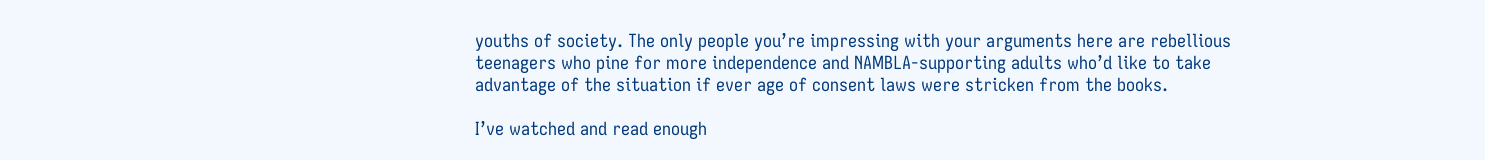youths of society. The only people you’re impressing with your arguments here are rebellious teenagers who pine for more independence and NAMBLA-supporting adults who’d like to take advantage of the situation if ever age of consent laws were stricken from the books.

I’ve watched and read enough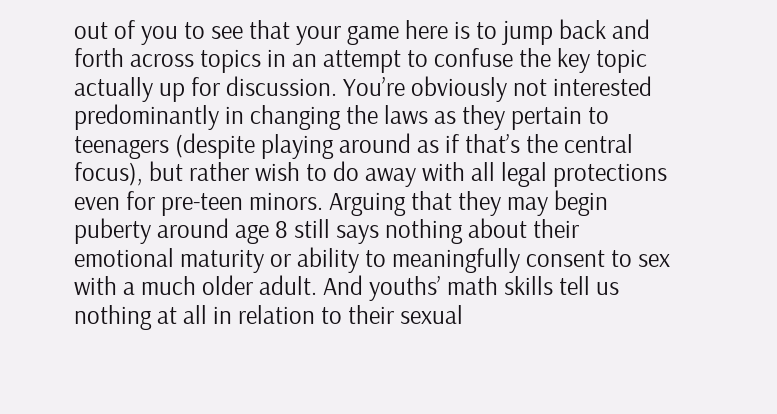out of you to see that your game here is to jump back and forth across topics in an attempt to confuse the key topic actually up for discussion. You’re obviously not interested predominantly in changing the laws as they pertain to teenagers (despite playing around as if that’s the central focus), but rather wish to do away with all legal protections even for pre-teen minors. Arguing that they may begin puberty around age 8 still says nothing about their emotional maturity or ability to meaningfully consent to sex with a much older adult. And youths’ math skills tell us nothing at all in relation to their sexual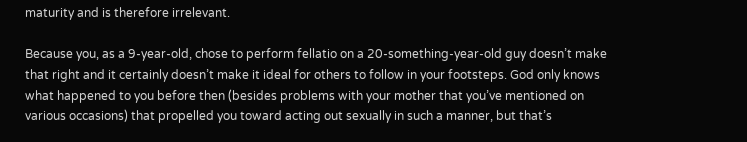maturity and is therefore irrelevant.

Because you, as a 9-year-old, chose to perform fellatio on a 20-something-year-old guy doesn’t make that right and it certainly doesn’t make it ideal for others to follow in your footsteps. God only knows what happened to you before then (besides problems with your mother that you’ve mentioned on various occasions) that propelled you toward acting out sexually in such a manner, but that’s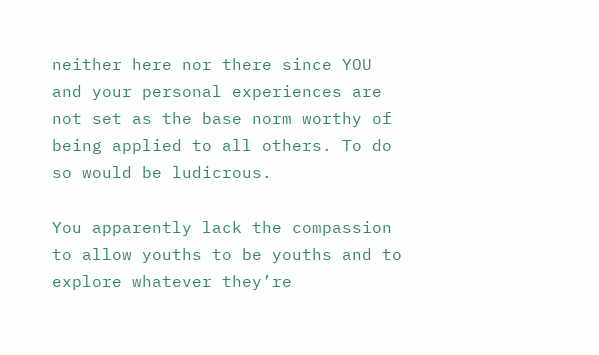neither here nor there since YOU and your personal experiences are not set as the base norm worthy of being applied to all others. To do so would be ludicrous.

You apparently lack the compassion to allow youths to be youths and to explore whatever they’re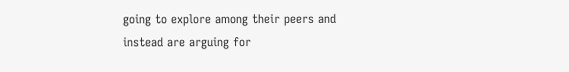going to explore among their peers and instead are arguing for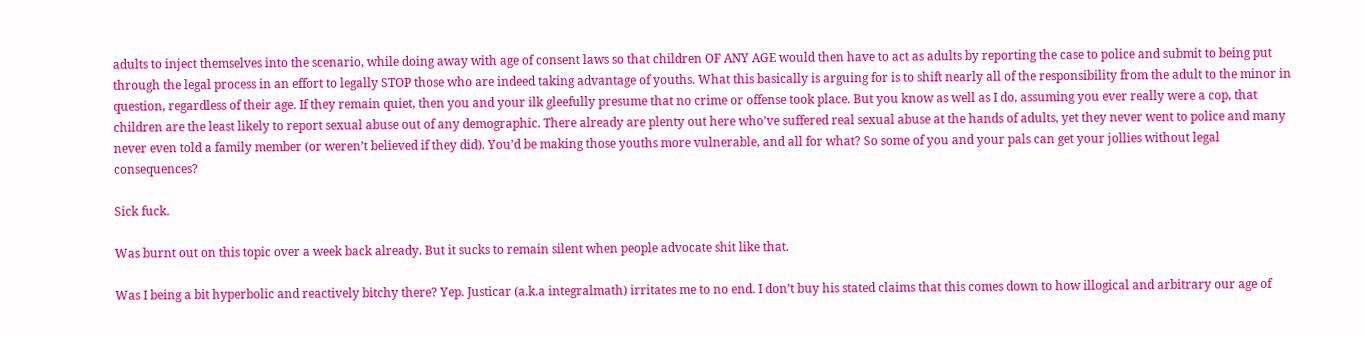adults to inject themselves into the scenario, while doing away with age of consent laws so that children OF ANY AGE would then have to act as adults by reporting the case to police and submit to being put through the legal process in an effort to legally STOP those who are indeed taking advantage of youths. What this basically is arguing for is to shift nearly all of the responsibility from the adult to the minor in question, regardless of their age. If they remain quiet, then you and your ilk gleefully presume that no crime or offense took place. But you know as well as I do, assuming you ever really were a cop, that children are the least likely to report sexual abuse out of any demographic. There already are plenty out here who’ve suffered real sexual abuse at the hands of adults, yet they never went to police and many never even told a family member (or weren’t believed if they did). You’d be making those youths more vulnerable, and all for what? So some of you and your pals can get your jollies without legal consequences?

Sick fuck.

Was burnt out on this topic over a week back already. But it sucks to remain silent when people advocate shit like that.

Was I being a bit hyperbolic and reactively bitchy there? Yep. Justicar (a.k.a integralmath) irritates me to no end. I don’t buy his stated claims that this comes down to how illogical and arbitrary our age of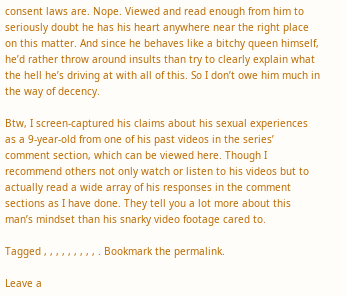consent laws are. Nope. Viewed and read enough from him to seriously doubt he has his heart anywhere near the right place on this matter. And since he behaves like a bitchy queen himself, he’d rather throw around insults than try to clearly explain what the hell he’s driving at with all of this. So I don’t owe him much in the way of decency.

Btw, I screen-captured his claims about his sexual experiences as a 9-year-old from one of his past videos in the series’ comment section, which can be viewed here. Though I recommend others not only watch or listen to his videos but to actually read a wide array of his responses in the comment sections as I have done. They tell you a lot more about this man’s mindset than his snarky video footage cared to.

Tagged , , , , , , , , , . Bookmark the permalink.

Leave a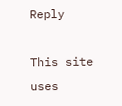Reply

This site uses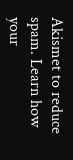Akismet to reduce spam. Learn how your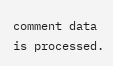comment data is processed.